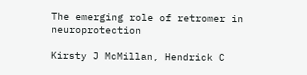The emerging role of retromer in neuroprotection

Kirsty J McMillan, Hendrick C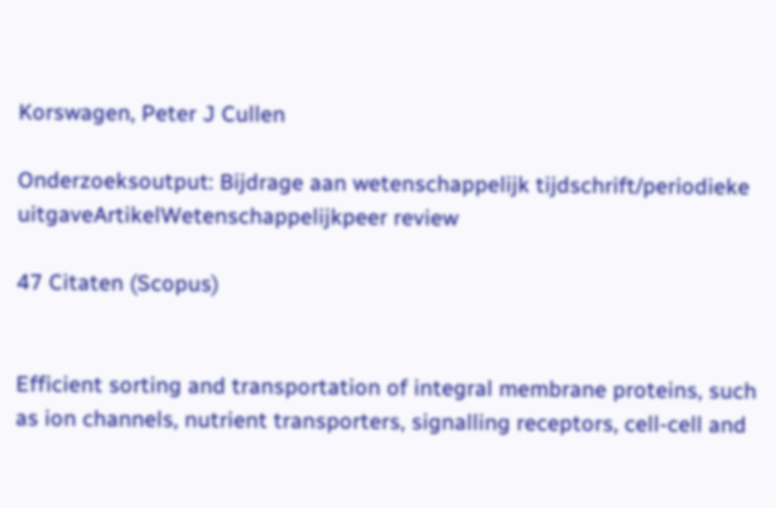Korswagen, Peter J Cullen

Onderzoeksoutput: Bijdrage aan wetenschappelijk tijdschrift/periodieke uitgaveArtikelWetenschappelijkpeer review

47 Citaten (Scopus)


Efficient sorting and transportation of integral membrane proteins, such as ion channels, nutrient transporters, signalling receptors, cell-cell and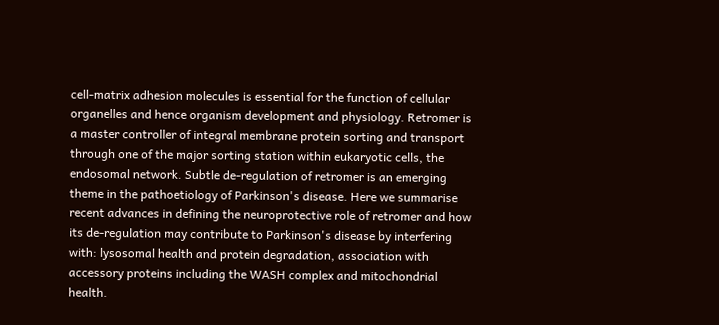cell-matrix adhesion molecules is essential for the function of cellular organelles and hence organism development and physiology. Retromer is a master controller of integral membrane protein sorting and transport through one of the major sorting station within eukaryotic cells, the endosomal network. Subtle de-regulation of retromer is an emerging theme in the pathoetiology of Parkinson's disease. Here we summarise recent advances in defining the neuroprotective role of retromer and how its de-regulation may contribute to Parkinson's disease by interfering with: lysosomal health and protein degradation, association with accessory proteins including the WASH complex and mitochondrial health.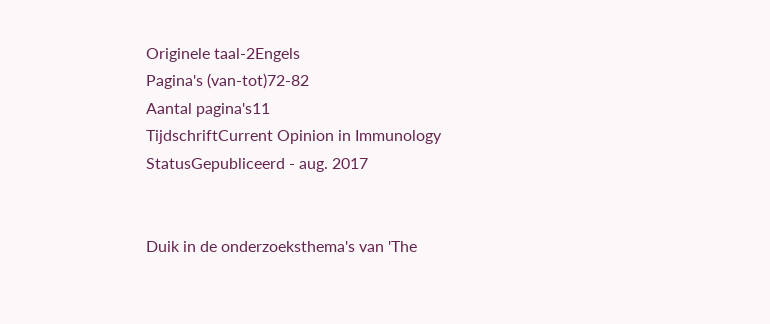Originele taal-2Engels
Pagina's (van-tot)72-82
Aantal pagina's11
TijdschriftCurrent Opinion in Immunology
StatusGepubliceerd - aug. 2017


Duik in de onderzoeksthema's van 'The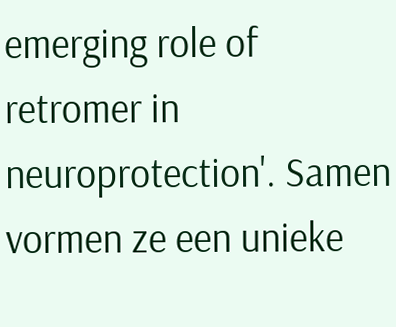emerging role of retromer in neuroprotection'. Samen vormen ze een unieke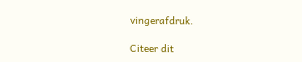vingerafdruk.

Citeer dit